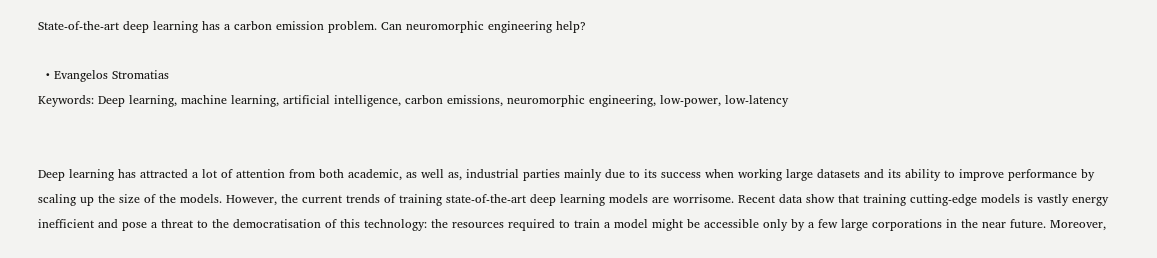State-of-the-art deep learning has a carbon emission problem. Can neuromorphic engineering help?

  • Evangelos Stromatias
Keywords: Deep learning, machine learning, artificial intelligence, carbon emissions, neuromorphic engineering, low-power, low-latency


Deep learning has attracted a lot of attention from both academic, as well as, industrial parties mainly due to its success when working large datasets and its ability to improve performance by scaling up the size of the models. However, the current trends of training state-of-the-art deep learning models are worrisome. Recent data show that training cutting-edge models is vastly energy inefficient and pose a threat to the democratisation of this technology: the resources required to train a model might be accessible only by a few large corporations in the near future. Moreover,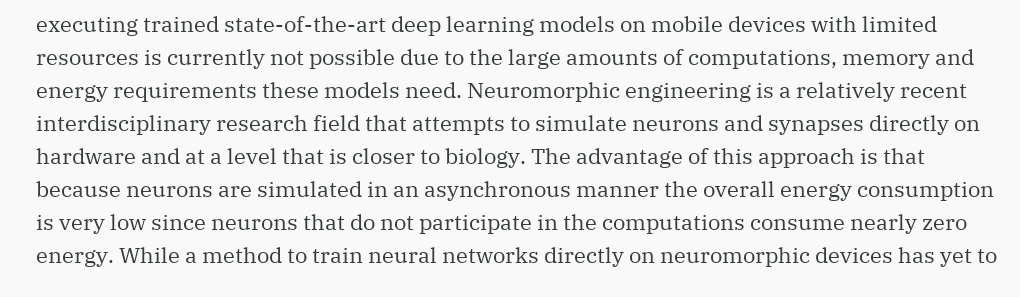executing trained state-of-the-art deep learning models on mobile devices with limited resources is currently not possible due to the large amounts of computations, memory and energy requirements these models need. Neuromorphic engineering is a relatively recent interdisciplinary research field that attempts to simulate neurons and synapses directly on hardware and at a level that is closer to biology. The advantage of this approach is that because neurons are simulated in an asynchronous manner the overall energy consumption is very low since neurons that do not participate in the computations consume nearly zero energy. While a method to train neural networks directly on neuromorphic devices has yet to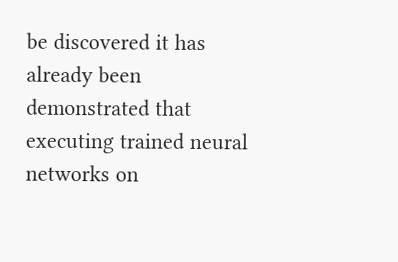be discovered it has already been demonstrated that executing trained neural networks on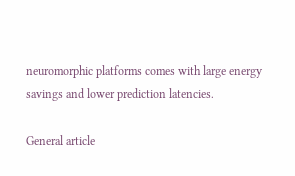neuromorphic platforms comes with large energy savings and lower prediction latencies.

General article